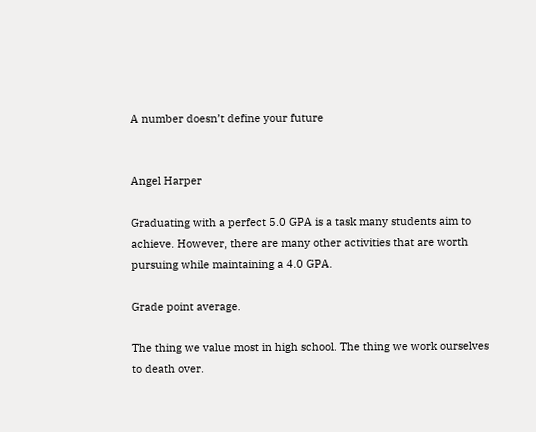A number doesn’t define your future


Angel Harper

Graduating with a perfect 5.0 GPA is a task many students aim to achieve. However, there are many other activities that are worth pursuing while maintaining a 4.0 GPA.

Grade point average.

The thing we value most in high school. The thing we work ourselves to death over.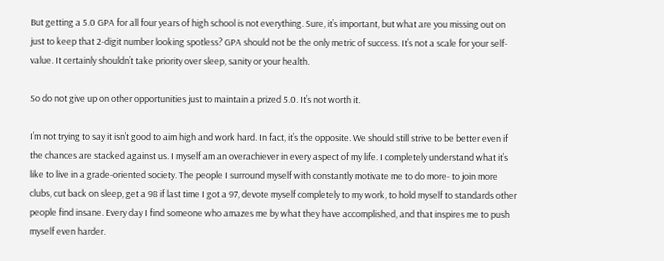But getting a 5.0 GPA for all four years of high school is not everything. Sure, it’s important, but what are you missing out on just to keep that 2-digit number looking spotless? GPA should not be the only metric of success. It’s not a scale for your self-value. It certainly shouldn’t take priority over sleep, sanity or your health.

So do not give up on other opportunities just to maintain a prized 5.0. It’s not worth it.

I’m not trying to say it isn’t good to aim high and work hard. In fact, it’s the opposite. We should still strive to be better even if the chances are stacked against us. I myself am an overachiever in every aspect of my life. I completely understand what it’s like to live in a grade-oriented society. The people I surround myself with constantly motivate me to do more- to join more clubs, cut back on sleep, get a 98 if last time I got a 97, devote myself completely to my work, to hold myself to standards other people find insane. Every day I find someone who amazes me by what they have accomplished, and that inspires me to push myself even harder.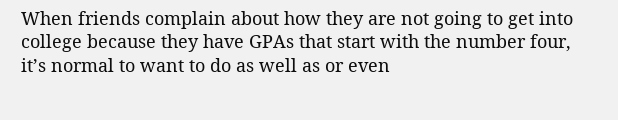When friends complain about how they are not going to get into college because they have GPAs that start with the number four, it’s normal to want to do as well as or even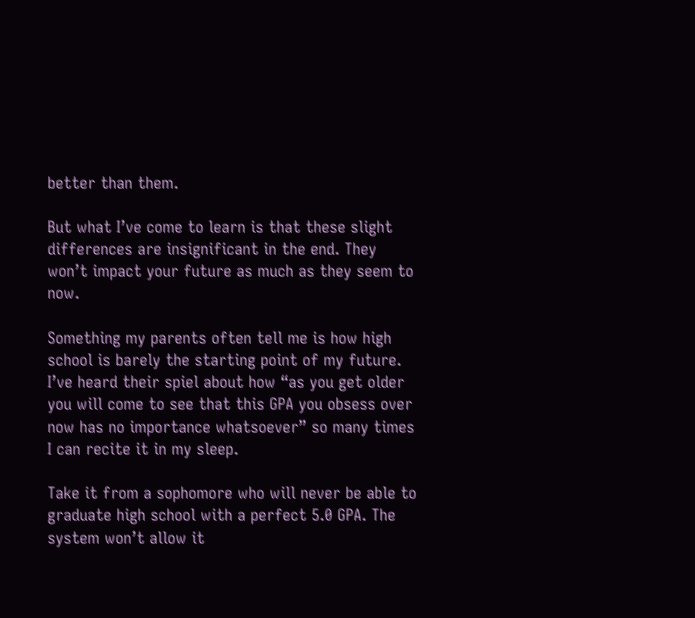better than them.

But what I’ve come to learn is that these slight differences are insignificant in the end. They won’t impact your future as much as they seem to now.

Something my parents often tell me is how high school is barely the starting point of my future. I’ve heard their spiel about how “as you get older you will come to see that this GPA you obsess over now has no importance whatsoever” so many times I can recite it in my sleep.

Take it from a sophomore who will never be able to graduate high school with a perfect 5.0 GPA. The system won’t allow it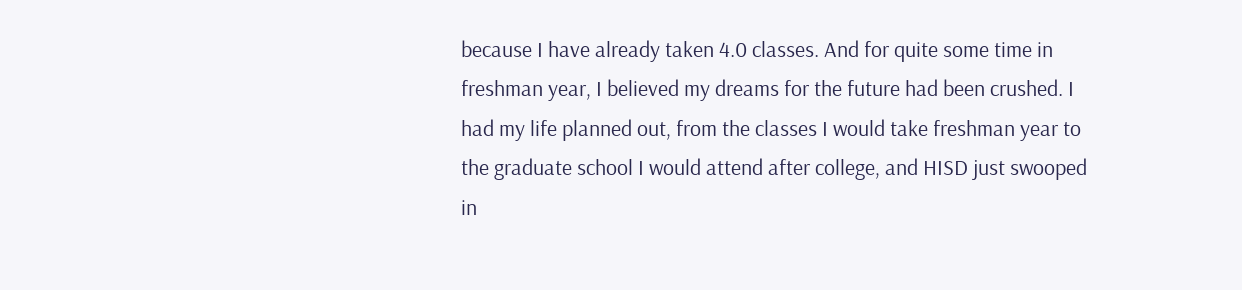because I have already taken 4.0 classes. And for quite some time in freshman year, I believed my dreams for the future had been crushed. I had my life planned out, from the classes I would take freshman year to the graduate school I would attend after college, and HISD just swooped in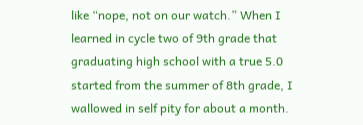like “nope, not on our watch.” When I learned in cycle two of 9th grade that graduating high school with a true 5.0 started from the summer of 8th grade, I wallowed in self pity for about a month.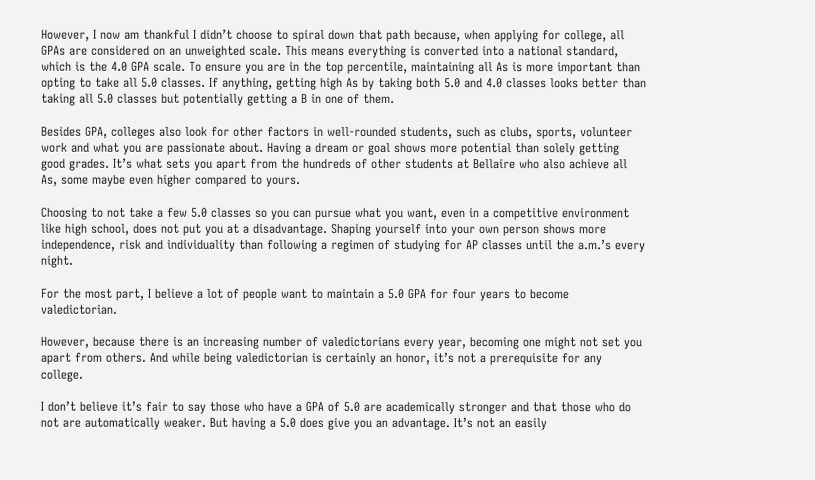However, I now am thankful I didn’t choose to spiral down that path because, when applying for college, all GPAs are considered on an unweighted scale. This means everything is converted into a national standard, which is the 4.0 GPA scale. To ensure you are in the top percentile, maintaining all As is more important than opting to take all 5.0 classes. If anything, getting high As by taking both 5.0 and 4.0 classes looks better than taking all 5.0 classes but potentially getting a B in one of them.

Besides GPA, colleges also look for other factors in well-rounded students, such as clubs, sports, volunteer work and what you are passionate about. Having a dream or goal shows more potential than solely getting good grades. It’s what sets you apart from the hundreds of other students at Bellaire who also achieve all As, some maybe even higher compared to yours.

Choosing to not take a few 5.0 classes so you can pursue what you want, even in a competitive environment like high school, does not put you at a disadvantage. Shaping yourself into your own person shows more independence, risk and individuality than following a regimen of studying for AP classes until the a.m.’s every night.

For the most part, I believe a lot of people want to maintain a 5.0 GPA for four years to become valedictorian.

However, because there is an increasing number of valedictorians every year, becoming one might not set you apart from others. And while being valedictorian is certainly an honor, it’s not a prerequisite for any college.

I don’t believe it’s fair to say those who have a GPA of 5.0 are academically stronger and that those who do not are automatically weaker. But having a 5.0 does give you an advantage. It’s not an easily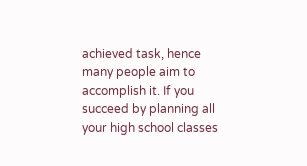achieved task, hence many people aim to accomplish it. If you succeed by planning all your high school classes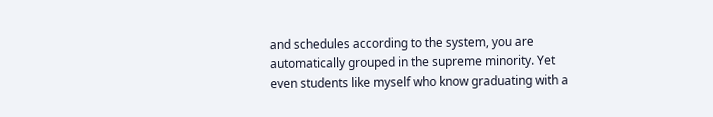and schedules according to the system, you are automatically grouped in the supreme minority. Yet even students like myself who know graduating with a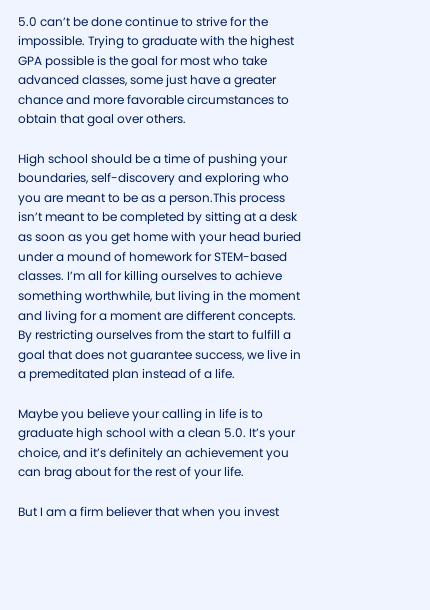5.0 can’t be done continue to strive for the impossible. Trying to graduate with the highest GPA possible is the goal for most who take advanced classes, some just have a greater chance and more favorable circumstances to obtain that goal over others.

High school should be a time of pushing your boundaries, self-discovery and exploring who you are meant to be as a person.This process isn’t meant to be completed by sitting at a desk as soon as you get home with your head buried under a mound of homework for STEM-based classes. I’m all for killing ourselves to achieve something worthwhile, but living in the moment and living for a moment are different concepts. By restricting ourselves from the start to fulfill a goal that does not guarantee success, we live in a premeditated plan instead of a life.

Maybe you believe your calling in life is to graduate high school with a clean 5.0. It’s your choice, and it’s definitely an achievement you can brag about for the rest of your life.

But I am a firm believer that when you invest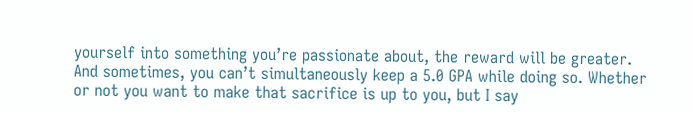yourself into something you’re passionate about, the reward will be greater. And sometimes, you can’t simultaneously keep a 5.0 GPA while doing so. Whether or not you want to make that sacrifice is up to you, but I say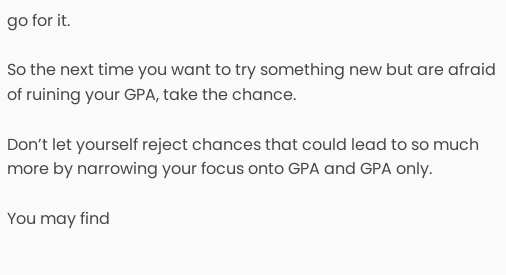go for it.

So the next time you want to try something new but are afraid of ruining your GPA, take the chance.

Don’t let yourself reject chances that could lead to so much more by narrowing your focus onto GPA and GPA only.

You may find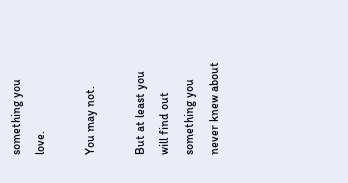something you love.

You may not.

But at least you will find out something you never knew about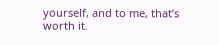yourself, and to me, that’s worth it.